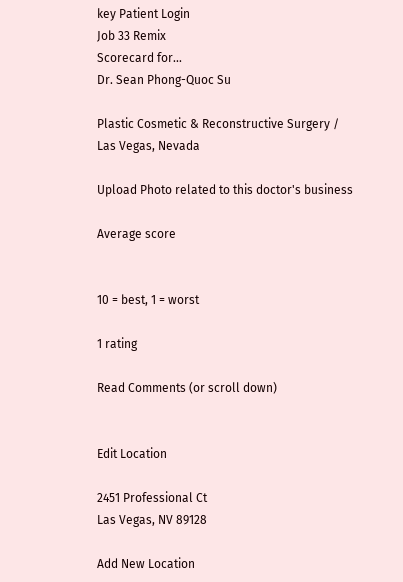key Patient Login
Job 33 Remix
Scorecard for...
Dr. Sean Phong-Quoc Su

Plastic Cosmetic & Reconstructive Surgery /
Las Vegas, Nevada

Upload Photo related to this doctor's business

Average score


10 = best, 1 = worst

1 rating

Read Comments (or scroll down)


Edit Location

2451 Professional Ct
Las Vegas, NV 89128

Add New Location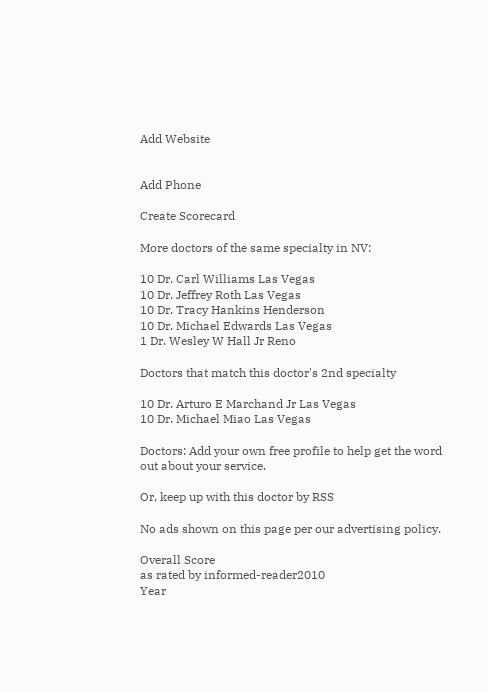Add Website


Add Phone

Create Scorecard

More doctors of the same specialty in NV:

10 Dr. Carl Williams Las Vegas
10 Dr. Jeffrey Roth Las Vegas
10 Dr. Tracy Hankins Henderson
10 Dr. Michael Edwards Las Vegas
1 Dr. Wesley W Hall Jr Reno

Doctors that match this doctor's 2nd specialty

10 Dr. Arturo E Marchand Jr Las Vegas
10 Dr. Michael Miao Las Vegas

Doctors: Add your own free profile to help get the word out about your service.

Or, keep up with this doctor by RSS

No ads shown on this page per our advertising policy.

Overall Score
as rated by informed-reader2010
Year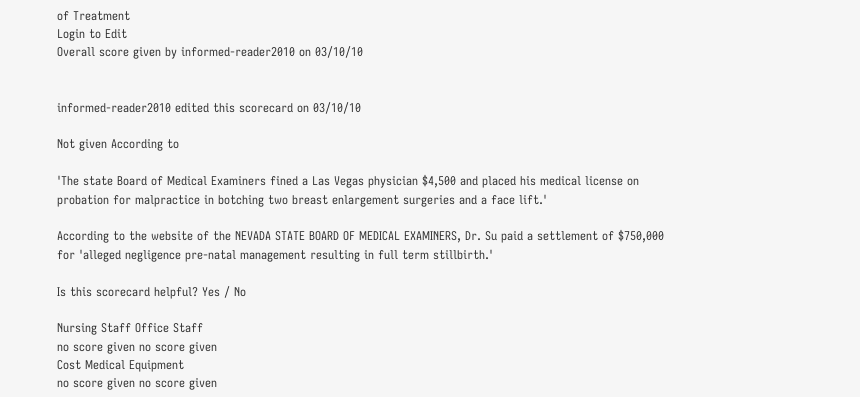of Treatment
Login to Edit
Overall score given by informed-reader2010 on 03/10/10


informed-reader2010 edited this scorecard on 03/10/10

Not given According to

'The state Board of Medical Examiners fined a Las Vegas physician $4,500 and placed his medical license on probation for malpractice in botching two breast enlargement surgeries and a face lift.'

According to the website of the NEVADA STATE BOARD OF MEDICAL EXAMINERS, Dr. Su paid a settlement of $750,000 for 'alleged negligence pre-natal management resulting in full term stillbirth.'

Is this scorecard helpful? Yes / No

Nursing Staff Office Staff
no score given no score given
Cost Medical Equipment
no score given no score given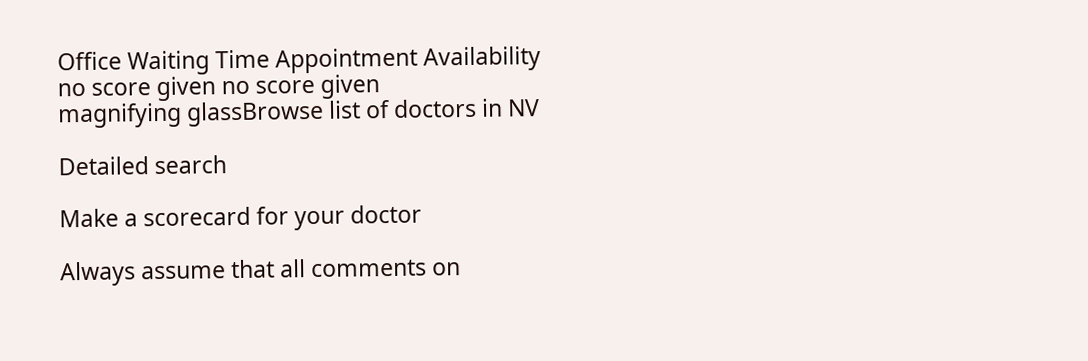Office Waiting Time Appointment Availability
no score given no score given
magnifying glassBrowse list of doctors in NV

Detailed search

Make a scorecard for your doctor

Always assume that all comments on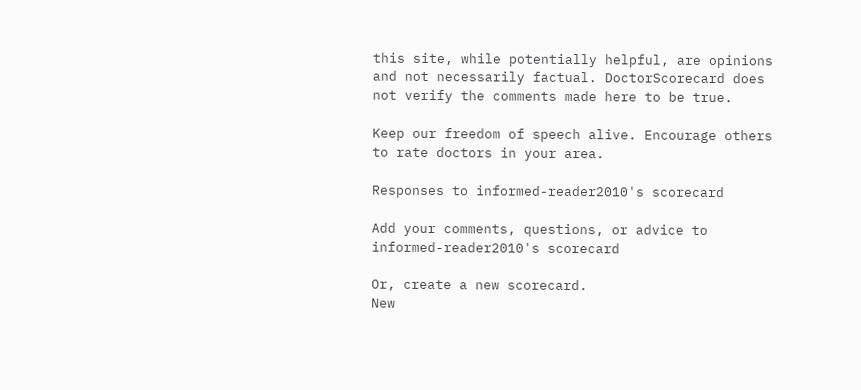this site, while potentially helpful, are opinions and not necessarily factual. DoctorScorecard does not verify the comments made here to be true.

Keep our freedom of speech alive. Encourage others to rate doctors in your area.

Responses to informed-reader2010's scorecard

Add your comments, questions, or advice to informed-reader2010's scorecard

Or, create a new scorecard.
New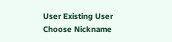User Existing User
Choose Nickname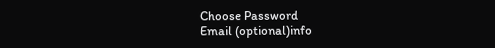Choose Password
Email (optional)info